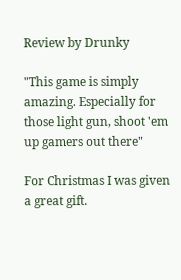Review by Drunky

"This game is simply amazing. Especially for those light gun, shoot 'em up gamers out there"

For Christmas I was given a great gift.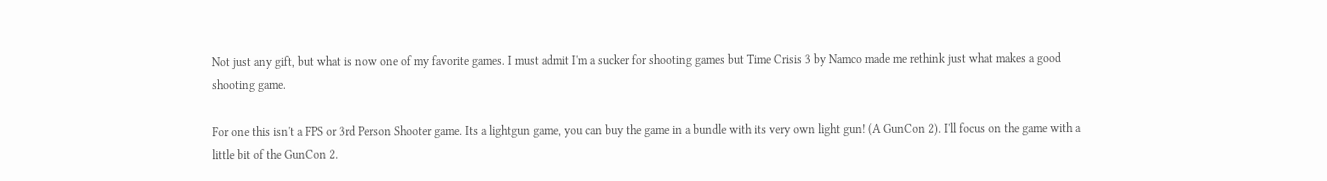Not just any gift, but what is now one of my favorite games. I must admit I'm a sucker for shooting games but Time Crisis 3 by Namco made me rethink just what makes a good shooting game.

For one this isn't a FPS or 3rd Person Shooter game. Its a lightgun game, you can buy the game in a bundle with its very own light gun! (A GunCon 2). I'll focus on the game with a little bit of the GunCon 2.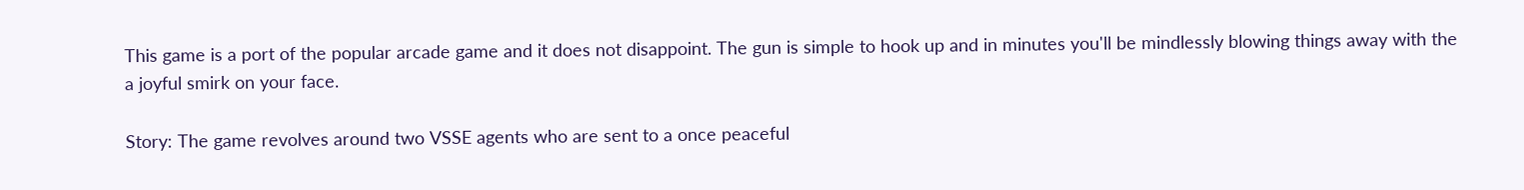This game is a port of the popular arcade game and it does not disappoint. The gun is simple to hook up and in minutes you'll be mindlessly blowing things away with the a joyful smirk on your face.

Story: The game revolves around two VSSE agents who are sent to a once peaceful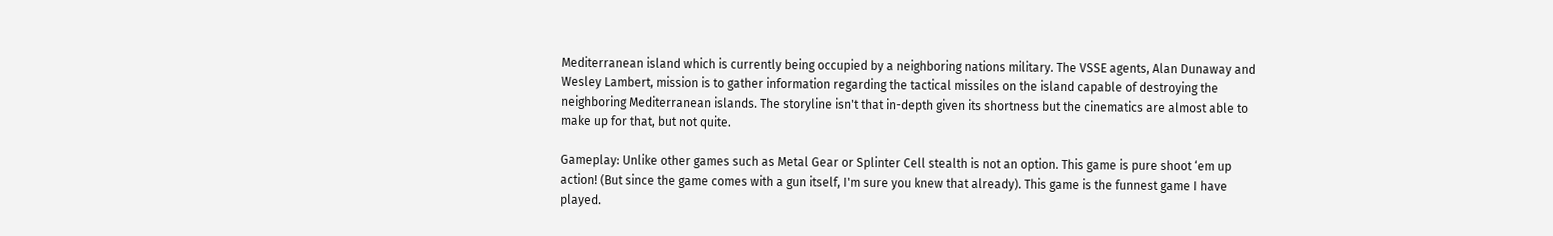Mediterranean island which is currently being occupied by a neighboring nations military. The VSSE agents, Alan Dunaway and Wesley Lambert, mission is to gather information regarding the tactical missiles on the island capable of destroying the neighboring Mediterranean islands. The storyline isn't that in-depth given its shortness but the cinematics are almost able to make up for that, but not quite.

Gameplay: Unlike other games such as Metal Gear or Splinter Cell stealth is not an option. This game is pure shoot ‘em up action! (But since the game comes with a gun itself, I'm sure you knew that already). This game is the funnest game I have played.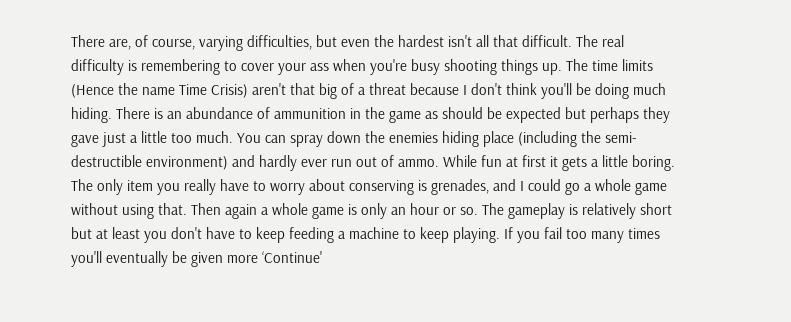There are, of course, varying difficulties, but even the hardest isn't all that difficult. The real difficulty is remembering to cover your ass when you're busy shooting things up. The time limits (Hence the name Time Crisis) aren't that big of a threat because I don't think you'll be doing much hiding. There is an abundance of ammunition in the game as should be expected but perhaps they gave just a little too much. You can spray down the enemies hiding place (including the semi-destructible environment) and hardly ever run out of ammo. While fun at first it gets a little boring. The only item you really have to worry about conserving is grenades, and I could go a whole game without using that. Then again a whole game is only an hour or so. The gameplay is relatively short but at least you don't have to keep feeding a machine to keep playing. If you fail too many times you'll eventually be given more ‘Continue'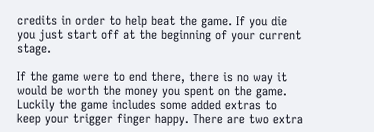credits in order to help beat the game. If you die you just start off at the beginning of your current stage.

If the game were to end there, there is no way it would be worth the money you spent on the game. Luckily the game includes some added extras to keep your trigger finger happy. There are two extra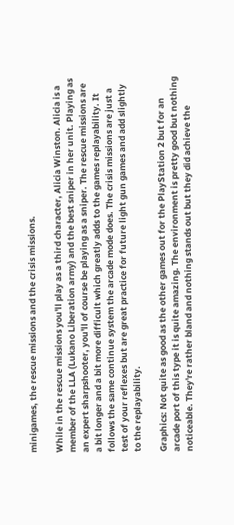minigames, the rescue missions and the crisis missions.

While in the rescue missions you'll play as a third character, Alicia Winston. Alicia is a member of the LLA (Lukano Liberation army) and the best sniper in her unit. Playing as an expert sharpshooter, you'll of course be playing as a sniper. The rescue missions are a bit longer and a bit more difficult which greatly adds to the games replayability. It follows the same continue system the arcade mode does. The crisis missions are just a test of your reflexes but are great practice for future light gun games and add slightly to the replayability.

Graphics: Not quite as good as the other games out for the PlayStation 2 but for an arcade port of this type it is quite amazing. The environment is pretty good but nothing noticeable. They're rather bland and nothing stands out but they did achieve the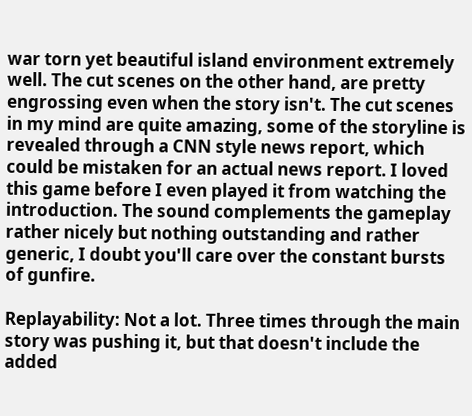war torn yet beautiful island environment extremely well. The cut scenes on the other hand, are pretty engrossing even when the story isn't. The cut scenes in my mind are quite amazing, some of the storyline is revealed through a CNN style news report, which could be mistaken for an actual news report. I loved this game before I even played it from watching the introduction. The sound complements the gameplay rather nicely but nothing outstanding and rather generic, I doubt you'll care over the constant bursts of gunfire.

Replayability: Not a lot. Three times through the main story was pushing it, but that doesn't include the added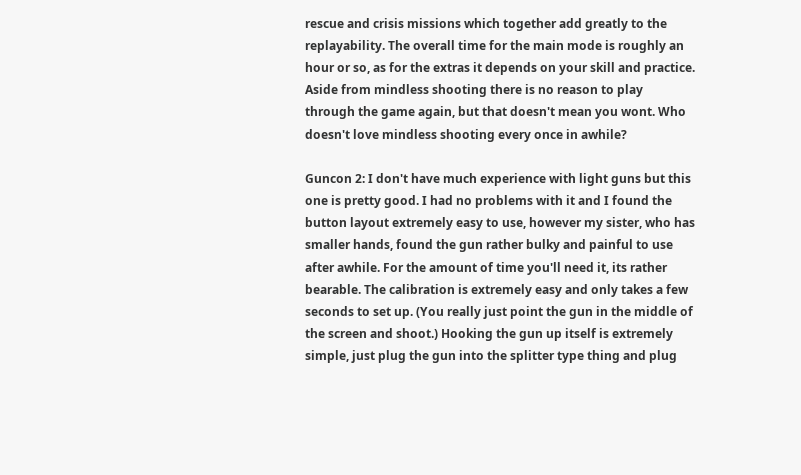rescue and crisis missions which together add greatly to the replayability. The overall time for the main mode is roughly an hour or so, as for the extras it depends on your skill and practice. Aside from mindless shooting there is no reason to play through the game again, but that doesn't mean you wont. Who doesn't love mindless shooting every once in awhile?

Guncon 2: I don't have much experience with light guns but this one is pretty good. I had no problems with it and I found the button layout extremely easy to use, however my sister, who has smaller hands, found the gun rather bulky and painful to use after awhile. For the amount of time you'll need it, its rather bearable. The calibration is extremely easy and only takes a few seconds to set up. (You really just point the gun in the middle of the screen and shoot.) Hooking the gun up itself is extremely simple, just plug the gun into the splitter type thing and plug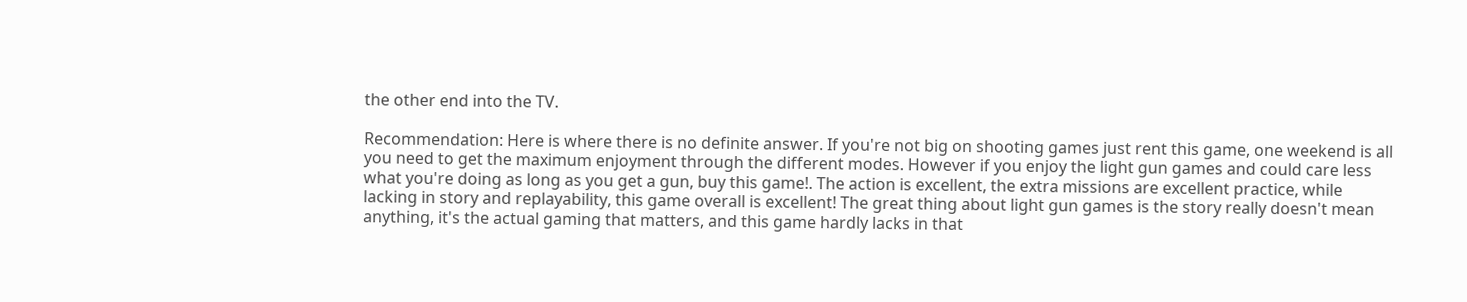the other end into the TV.

Recommendation: Here is where there is no definite answer. If you're not big on shooting games just rent this game, one weekend is all you need to get the maximum enjoyment through the different modes. However if you enjoy the light gun games and could care less what you're doing as long as you get a gun, buy this game!. The action is excellent, the extra missions are excellent practice, while lacking in story and replayability, this game overall is excellent! The great thing about light gun games is the story really doesn't mean anything, it's the actual gaming that matters, and this game hardly lacks in that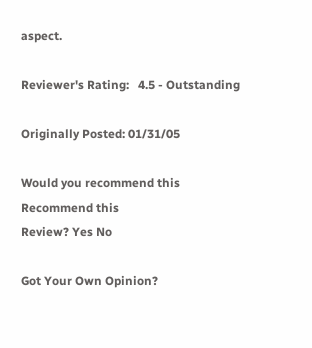aspect.

Reviewer's Rating:   4.5 - Outstanding

Originally Posted: 01/31/05

Would you recommend this
Recommend this
Review? Yes No

Got Your Own Opinion?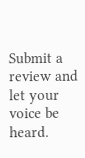Submit a review and let your voice be heard.